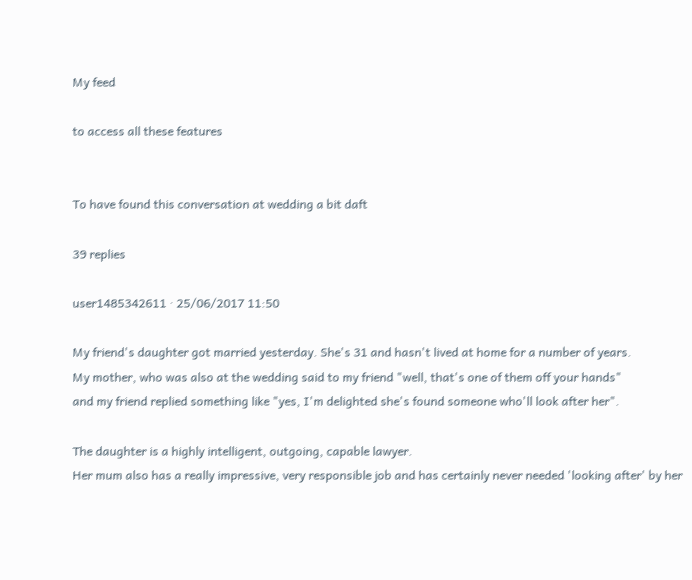My feed

to access all these features


To have found this conversation at wedding a bit daft

39 replies

user1485342611 · 25/06/2017 11:50

My friend's daughter got married yesterday. She's 31 and hasn't lived at home for a number of years.
My mother, who was also at the wedding said to my friend "well, that's one of them off your hands"
and my friend replied something like "yes, I'm delighted she's found someone who'll look after her".

The daughter is a highly intelligent, outgoing, capable lawyer.
Her mum also has a really impressive, very responsible job and has certainly never needed 'looking after' by her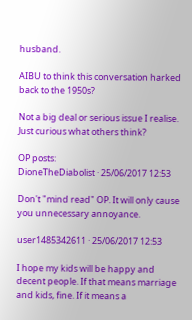husband.

AIBU to think this conversation harked back to the 1950s?

Not a big deal or serious issue I realise. Just curious what others think?

OP posts:
DioneTheDiabolist · 25/06/2017 12:53

Don't "mind read" OP. It will only cause you unnecessary annoyance.

user1485342611 · 25/06/2017 12:53

I hope my kids will be happy and decent people. If that means marriage and kids, fine. If it means a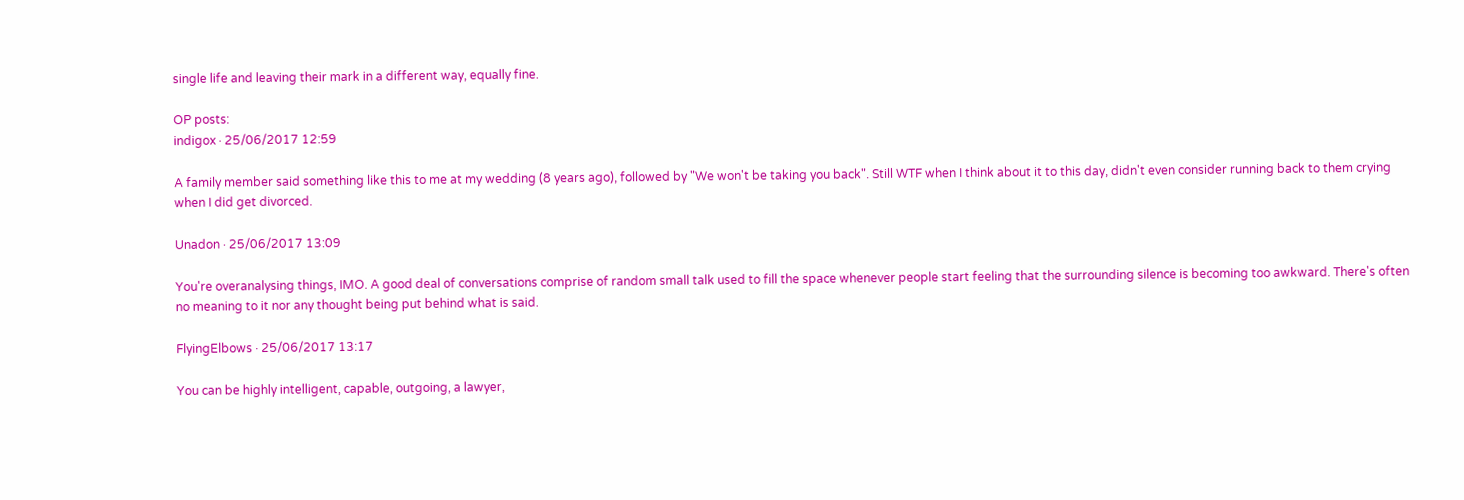single life and leaving their mark in a different way, equally fine.

OP posts:
indigox · 25/06/2017 12:59

A family member said something like this to me at my wedding (8 years ago), followed by "We won't be taking you back". Still WTF when I think about it to this day, didn't even consider running back to them crying when I did get divorced.

Unadon · 25/06/2017 13:09

You're overanalysing things, IMO. A good deal of conversations comprise of random small talk used to fill the space whenever people start feeling that the surrounding silence is becoming too awkward. There's often no meaning to it nor any thought being put behind what is said.

FlyingElbows · 25/06/2017 13:17

You can be highly intelligent, capable, outgoing, a lawyer,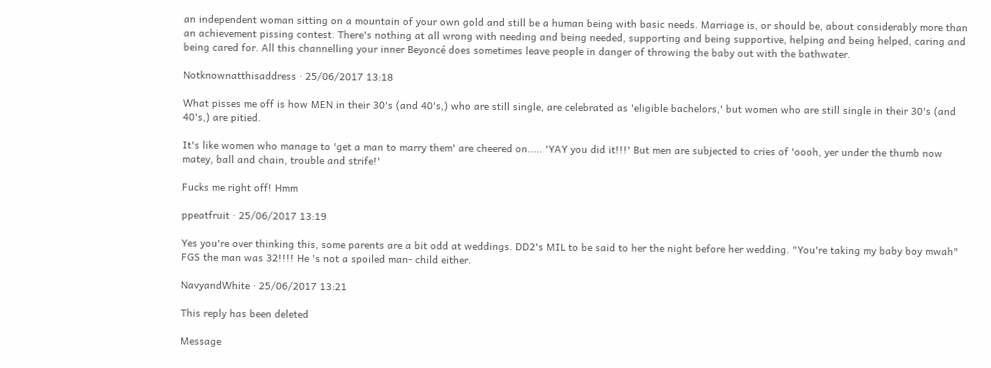an independent woman sitting on a mountain of your own gold and still be a human being with basic needs. Marriage is, or should be, about considerably more than an achievement pissing contest. There's nothing at all wrong with needing and being needed, supporting and being supportive, helping and being helped, caring and being cared for. All this channelling your inner Beyoncé does sometimes leave people in danger of throwing the baby out with the bathwater.

Notknownatthisaddress · 25/06/2017 13:18

What pisses me off is how MEN in their 30's (and 40's,) who are still single, are celebrated as 'eligible bachelors,' but women who are still single in their 30's (and 40's,) are pitied.

It's like women who manage to 'get a man to marry them' are cheered on..... 'YAY you did it!!!' But men are subjected to cries of 'oooh, yer under the thumb now matey, ball and chain, trouble and strife!'

Fucks me right off! Hmm

ppeatfruit · 25/06/2017 13:19

Yes you're over thinking this, some parents are a bit odd at weddings. DD2's MIL to be said to her the night before her wedding. "You're taking my baby boy mwah" FGS the man was 32!!!! He 's not a spoiled man- child either.

NavyandWhite · 25/06/2017 13:21

This reply has been deleted

Message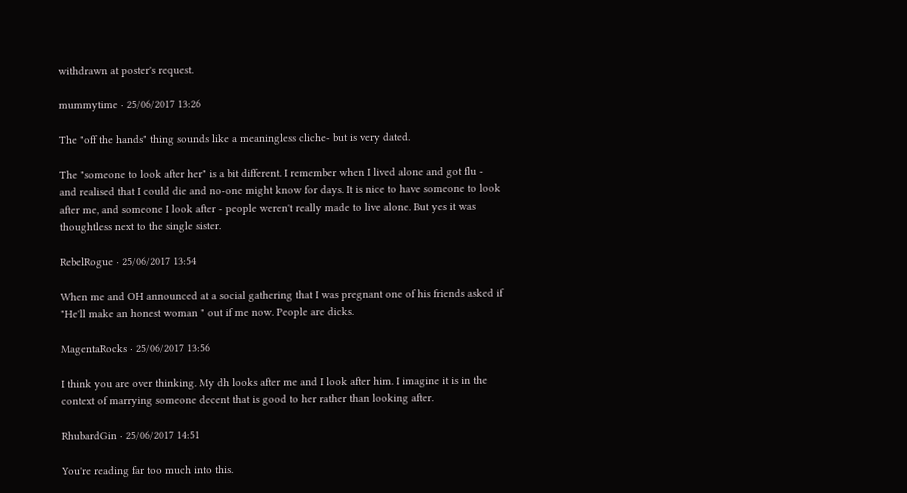withdrawn at poster's request.

mummytime · 25/06/2017 13:26

The "off the hands" thing sounds like a meaningless cliche- but is very dated.

The "someone to look after her" is a bit different. I remember when I lived alone and got flu - and realised that I could die and no-one might know for days. It is nice to have someone to look after me, and someone I look after - people weren't really made to live alone. But yes it was thoughtless next to the single sister.

RebelRogue · 25/06/2017 13:54

When me and OH announced at a social gathering that I was pregnant one of his friends asked if "He'll make an honest woman " out if me now. People are dicks.

MagentaRocks · 25/06/2017 13:56

I think you are over thinking. My dh looks after me and I look after him. I imagine it is in the context of marrying someone decent that is good to her rather than looking after.

RhubardGin · 25/06/2017 14:51

You're reading far too much into this.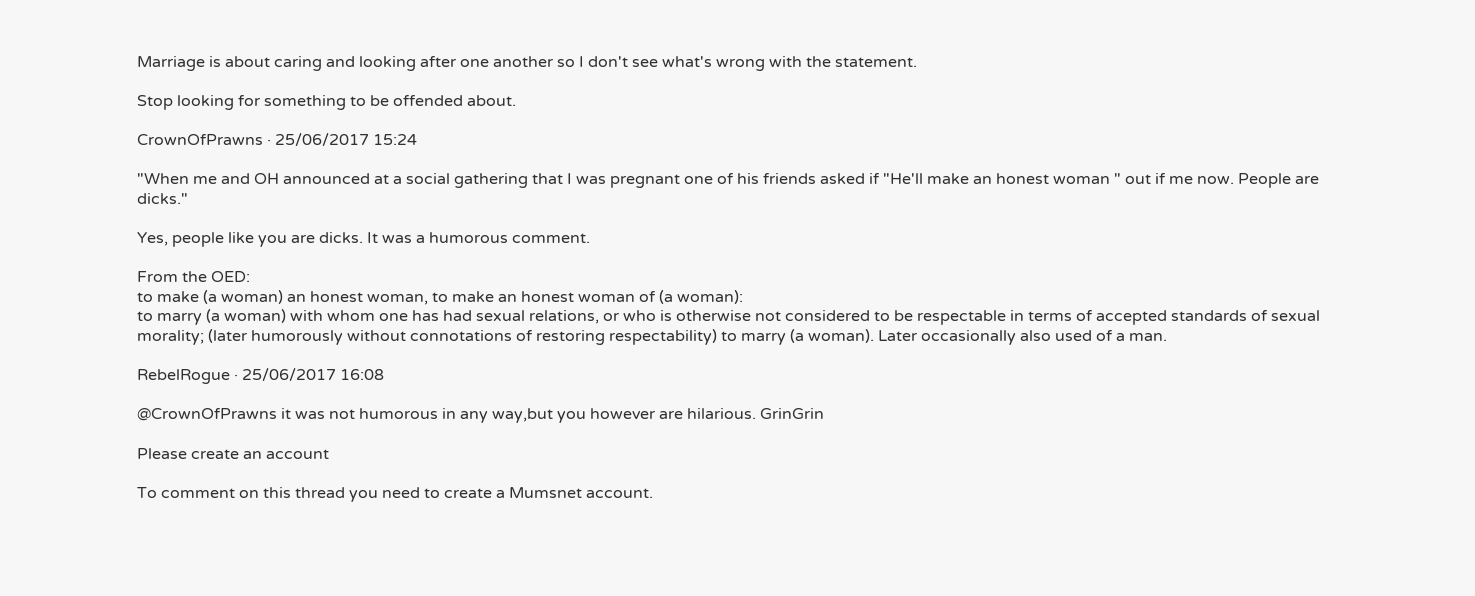Marriage is about caring and looking after one another so I don't see what's wrong with the statement.

Stop looking for something to be offended about.

CrownOfPrawns · 25/06/2017 15:24

"When me and OH announced at a social gathering that I was pregnant one of his friends asked if "He'll make an honest woman " out if me now. People are dicks."

Yes, people like you are dicks. It was a humorous comment.

From the OED:
to make (a woman) an honest woman, to make an honest woman of (a woman):
to marry (a woman) with whom one has had sexual relations, or who is otherwise not considered to be respectable in terms of accepted standards of sexual morality; (later humorously without connotations of restoring respectability) to marry (a woman). Later occasionally also used of a man.

RebelRogue · 25/06/2017 16:08

@CrownOfPrawns it was not humorous in any way,but you however are hilarious. GrinGrin

Please create an account

To comment on this thread you need to create a Mumsnet account.